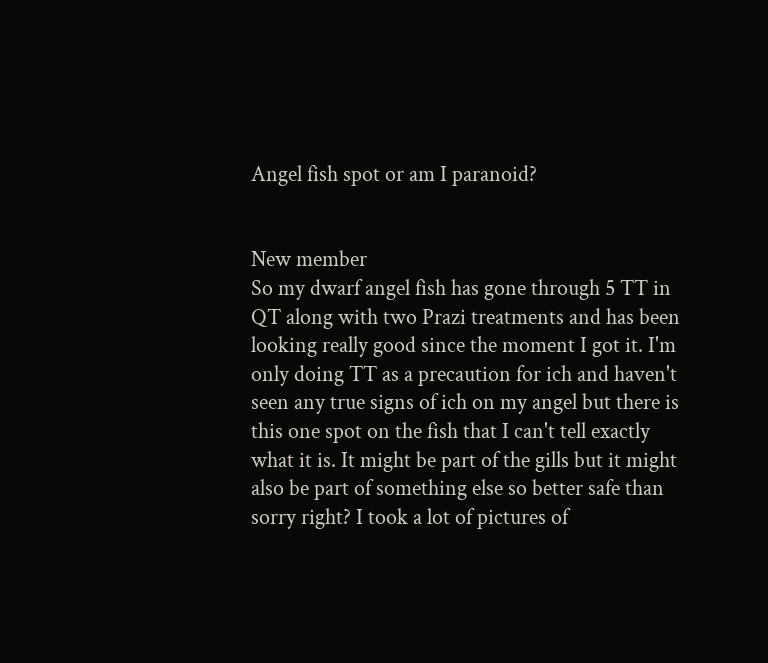Angel fish spot or am I paranoid?


New member
So my dwarf angel fish has gone through 5 TT in QT along with two Prazi treatments and has been looking really good since the moment I got it. I'm only doing TT as a precaution for ich and haven't seen any true signs of ich on my angel but there is this one spot on the fish that I can't tell exactly what it is. It might be part of the gills but it might also be part of something else so better safe than sorry right? I took a lot of pictures of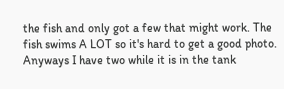the fish and only got a few that might work. The fish swims A LOT so it's hard to get a good photo. Anyways I have two while it is in the tank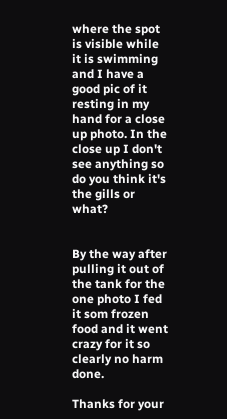where the spot is visible while it is swimming and I have a good pic of it resting in my hand for a close up photo. In the close up I don't see anything so do you think it's the gills or what?


By the way after pulling it out of the tank for the one photo I fed it som frozen food and it went crazy for it so clearly no harm done.

Thanks for your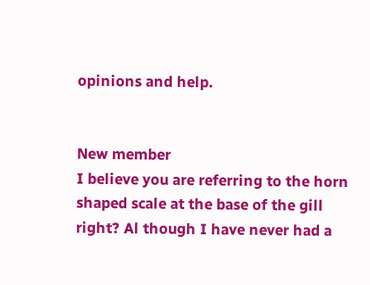opinions and help.


New member
I believe you are referring to the horn shaped scale at the base of the gill right? Al though I have never had a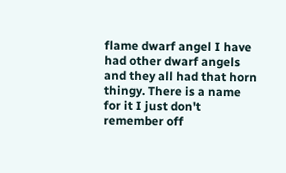flame dwarf angel I have had other dwarf angels and they all had that horn thingy. There is a name for it I just don't remember off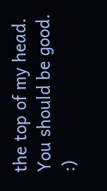the top of my head. You should be good. :)